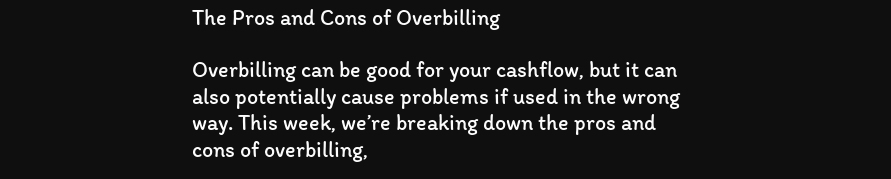The Pros and Cons of Overbilling

Overbilling can be good for your cashflow, but it can also potentially cause problems if used in the wrong way. This week, we’re breaking down the pros and cons of overbilling,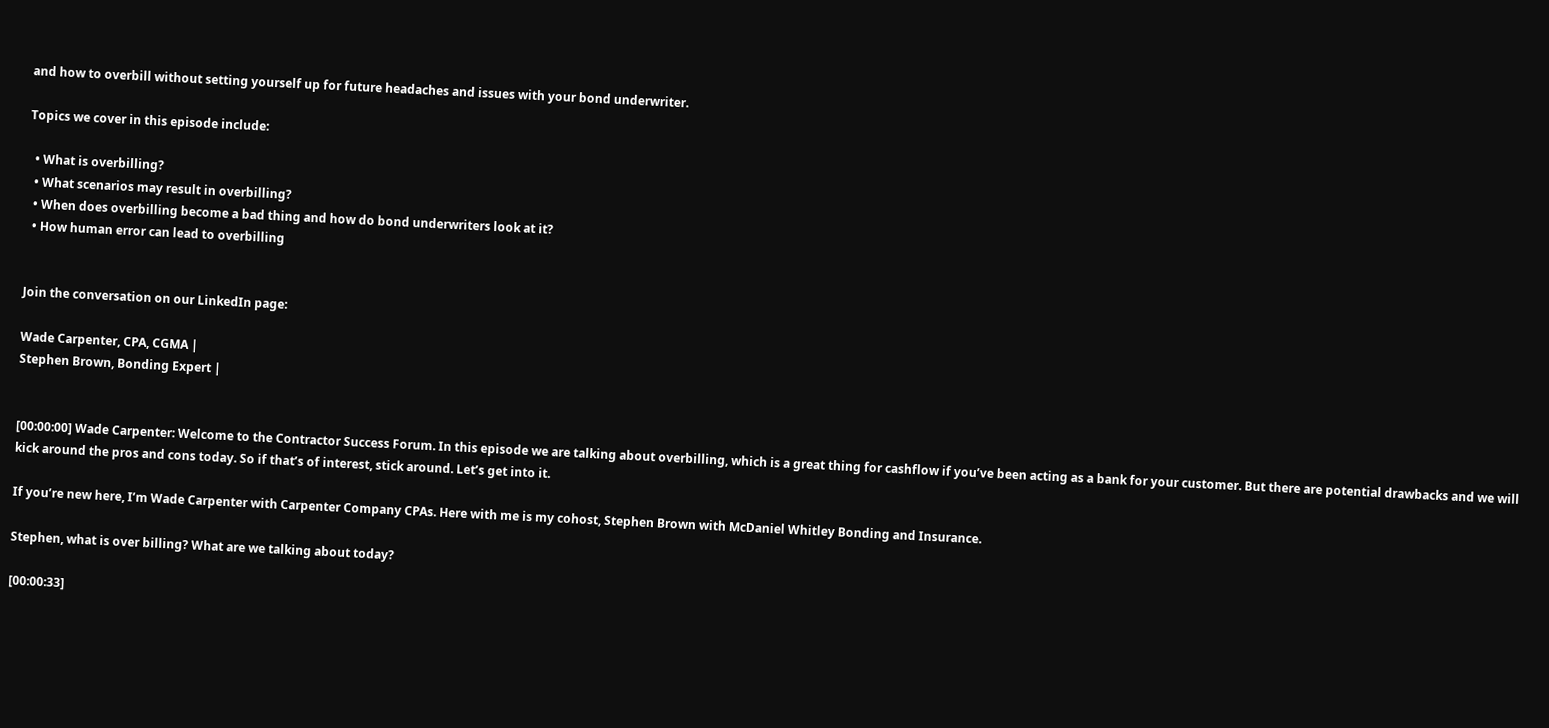and how to overbill without setting yourself up for future headaches and issues with your bond underwriter.

Topics we cover in this episode include:

  • What is overbilling?
  • What scenarios may result in overbilling?
  • When does overbilling become a bad thing and how do bond underwriters look at it?
  • How human error can lead to overbilling


Join the conversation on our LinkedIn page:

Wade Carpenter, CPA, CGMA |
Stephen Brown, Bonding Expert |


[00:00:00] Wade Carpenter: Welcome to the Contractor Success Forum. In this episode we are talking about overbilling, which is a great thing for cashflow if you’ve been acting as a bank for your customer. But there are potential drawbacks and we will kick around the pros and cons today. So if that’s of interest, stick around. Let’s get into it.

If you’re new here, I’m Wade Carpenter with Carpenter Company CPAs. Here with me is my cohost, Stephen Brown with McDaniel Whitley Bonding and Insurance.

Stephen, what is over billing? What are we talking about today?

[00:00:33]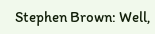Stephen Brown: Well,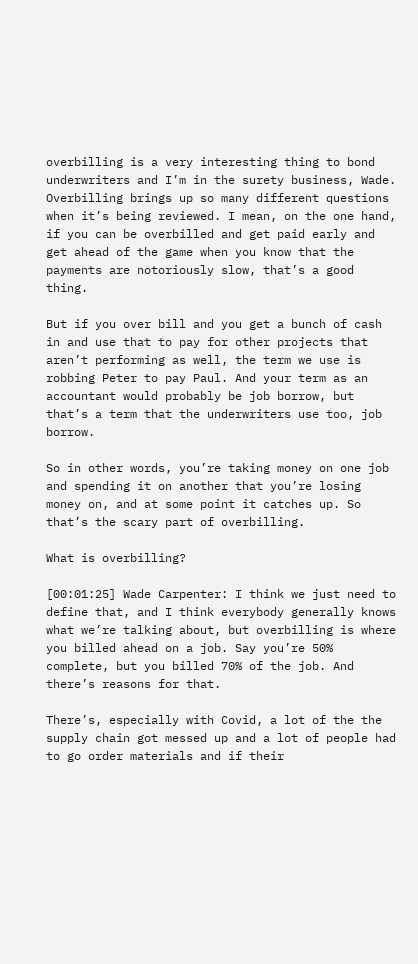overbilling is a very interesting thing to bond underwriters and I’m in the surety business, Wade. Overbilling brings up so many different questions when it’s being reviewed. I mean, on the one hand, if you can be overbilled and get paid early and get ahead of the game when you know that the payments are notoriously slow, that’s a good thing.

But if you over bill and you get a bunch of cash in and use that to pay for other projects that aren’t performing as well, the term we use is robbing Peter to pay Paul. And your term as an accountant would probably be job borrow, but that’s a term that the underwriters use too, job borrow.

So in other words, you’re taking money on one job and spending it on another that you’re losing money on, and at some point it catches up. So that’s the scary part of overbilling.

What is overbilling?

[00:01:25] Wade Carpenter: I think we just need to define that, and I think everybody generally knows what we’re talking about, but overbilling is where you billed ahead on a job. Say you’re 50% complete, but you billed 70% of the job. And there’s reasons for that.

There’s, especially with Covid, a lot of the the supply chain got messed up and a lot of people had to go order materials and if their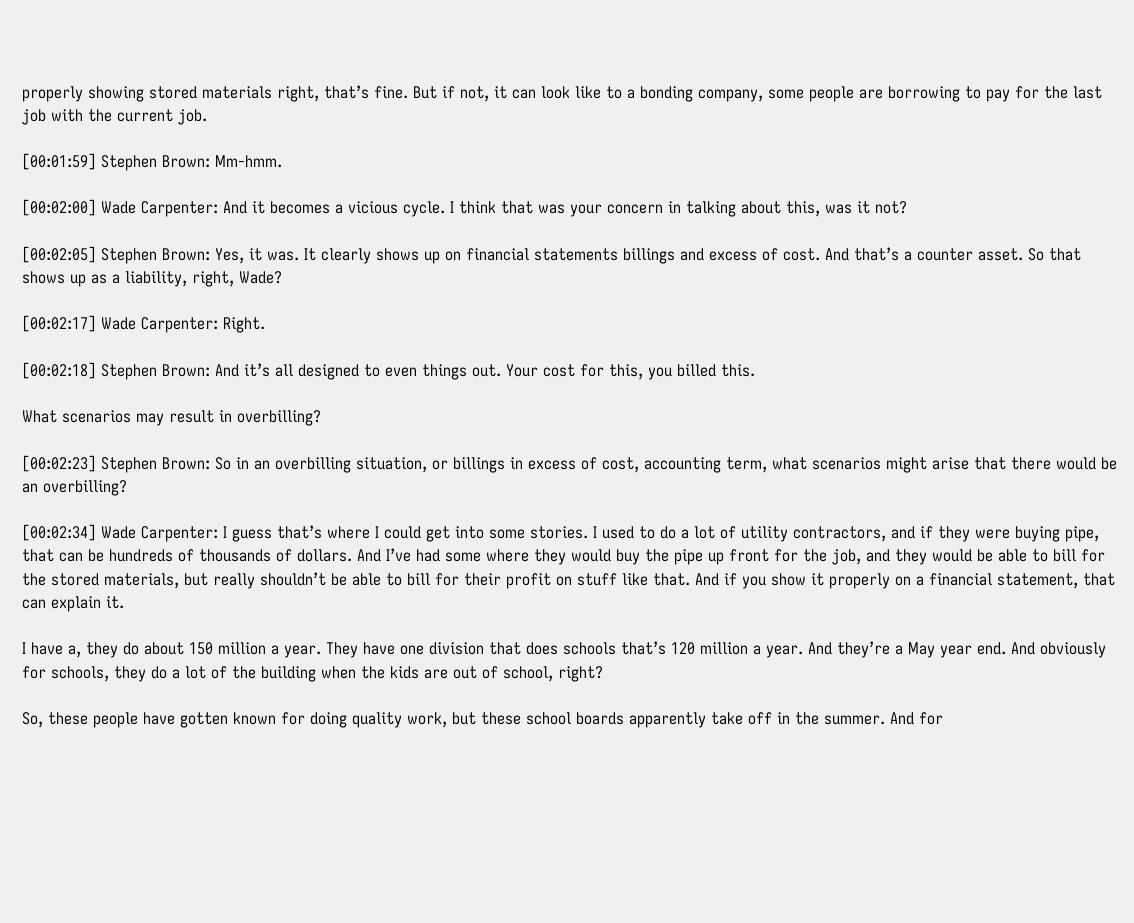properly showing stored materials right, that’s fine. But if not, it can look like to a bonding company, some people are borrowing to pay for the last job with the current job.

[00:01:59] Stephen Brown: Mm-hmm.

[00:02:00] Wade Carpenter: And it becomes a vicious cycle. I think that was your concern in talking about this, was it not?

[00:02:05] Stephen Brown: Yes, it was. It clearly shows up on financial statements billings and excess of cost. And that’s a counter asset. So that shows up as a liability, right, Wade?

[00:02:17] Wade Carpenter: Right.

[00:02:18] Stephen Brown: And it’s all designed to even things out. Your cost for this, you billed this.

What scenarios may result in overbilling?

[00:02:23] Stephen Brown: So in an overbilling situation, or billings in excess of cost, accounting term, what scenarios might arise that there would be an overbilling?

[00:02:34] Wade Carpenter: I guess that’s where I could get into some stories. I used to do a lot of utility contractors, and if they were buying pipe, that can be hundreds of thousands of dollars. And I’ve had some where they would buy the pipe up front for the job, and they would be able to bill for the stored materials, but really shouldn’t be able to bill for their profit on stuff like that. And if you show it properly on a financial statement, that can explain it.

I have a, they do about 150 million a year. They have one division that does schools that’s 120 million a year. And they’re a May year end. And obviously for schools, they do a lot of the building when the kids are out of school, right?

So, these people have gotten known for doing quality work, but these school boards apparently take off in the summer. And for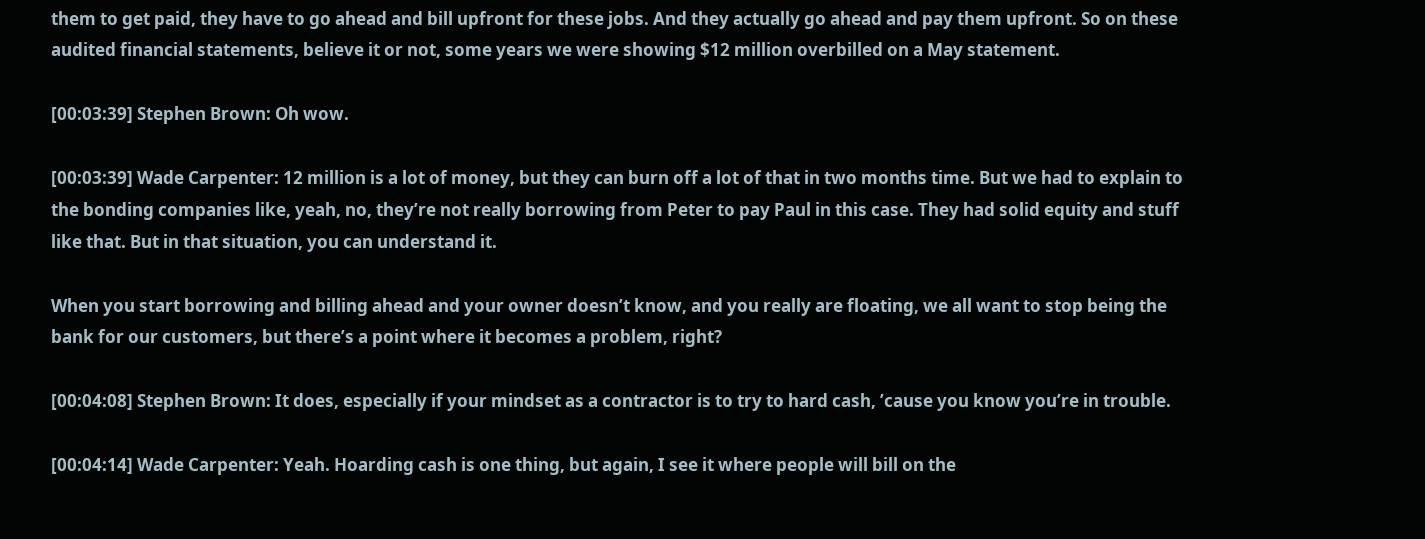them to get paid, they have to go ahead and bill upfront for these jobs. And they actually go ahead and pay them upfront. So on these audited financial statements, believe it or not, some years we were showing $12 million overbilled on a May statement.

[00:03:39] Stephen Brown: Oh wow.

[00:03:39] Wade Carpenter: 12 million is a lot of money, but they can burn off a lot of that in two months time. But we had to explain to the bonding companies like, yeah, no, they’re not really borrowing from Peter to pay Paul in this case. They had solid equity and stuff like that. But in that situation, you can understand it.

When you start borrowing and billing ahead and your owner doesn’t know, and you really are floating, we all want to stop being the bank for our customers, but there’s a point where it becomes a problem, right?

[00:04:08] Stephen Brown: It does, especially if your mindset as a contractor is to try to hard cash, ’cause you know you’re in trouble.

[00:04:14] Wade Carpenter: Yeah. Hoarding cash is one thing, but again, I see it where people will bill on the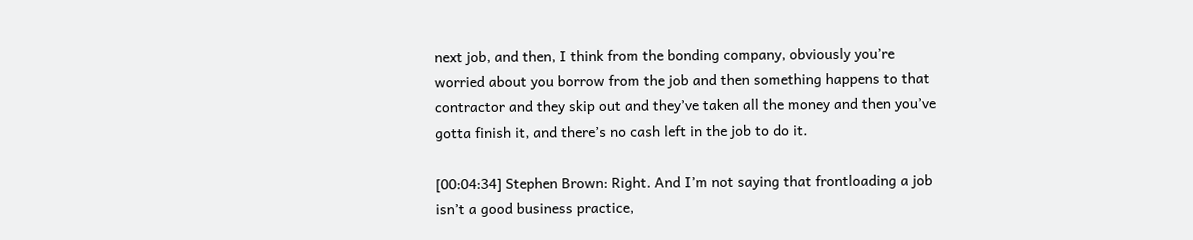next job, and then, I think from the bonding company, obviously you’re worried about you borrow from the job and then something happens to that contractor and they skip out and they’ve taken all the money and then you’ve gotta finish it, and there’s no cash left in the job to do it.

[00:04:34] Stephen Brown: Right. And I’m not saying that frontloading a job isn’t a good business practice,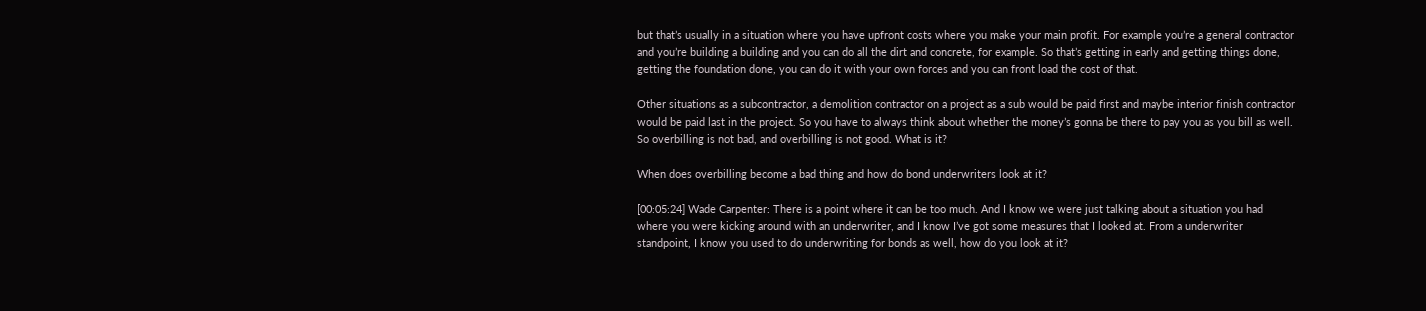but that’s usually in a situation where you have upfront costs where you make your main profit. For example you’re a general contractor and you’re building a building and you can do all the dirt and concrete, for example. So that’s getting in early and getting things done, getting the foundation done, you can do it with your own forces and you can front load the cost of that.

Other situations as a subcontractor, a demolition contractor on a project as a sub would be paid first and maybe interior finish contractor would be paid last in the project. So you have to always think about whether the money’s gonna be there to pay you as you bill as well. So overbilling is not bad, and overbilling is not good. What is it?

When does overbilling become a bad thing and how do bond underwriters look at it?

[00:05:24] Wade Carpenter: There is a point where it can be too much. And I know we were just talking about a situation you had where you were kicking around with an underwriter, and I know I’ve got some measures that I looked at. From a underwriter standpoint, I know you used to do underwriting for bonds as well, how do you look at it?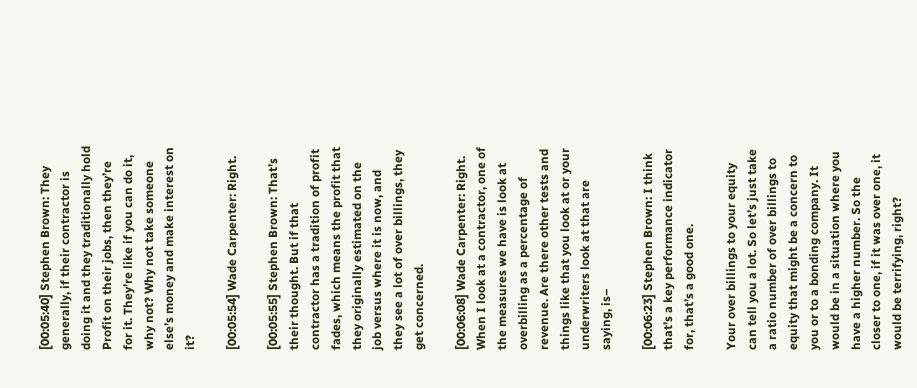[00:05:40] Stephen Brown: They generally, if their contractor is doing it and they traditionally hold Profit on their jobs, then they’re for it. They’re like if you can do it, why not? Why not take someone else’s money and make interest on it?

[00:05:54] Wade Carpenter: Right.

[00:05:55] Stephen Brown: That’s their thought. But if that contractor has a tradition of profit fades, which means the profit that they originally estimated on the job versus where it is now, and they see a lot of over billings, they get concerned.

[00:06:08] Wade Carpenter: Right. When I look at a contractor, one of the measures we have is look at overbilling as a percentage of revenue. Are there other tests and things like that you look at or your underwriters look at that are saying, is–

[00:06:23] Stephen Brown: I think that’s a key performance indicator for, that’s a good one.

Your over billings to your equity can tell you a lot. So let’s just take a ratio number of over billings to equity that might be a concern to you or to a bonding company. It would be in a situation where you have a higher number. So the closer to one, if it was over one, it would be terrifying, right?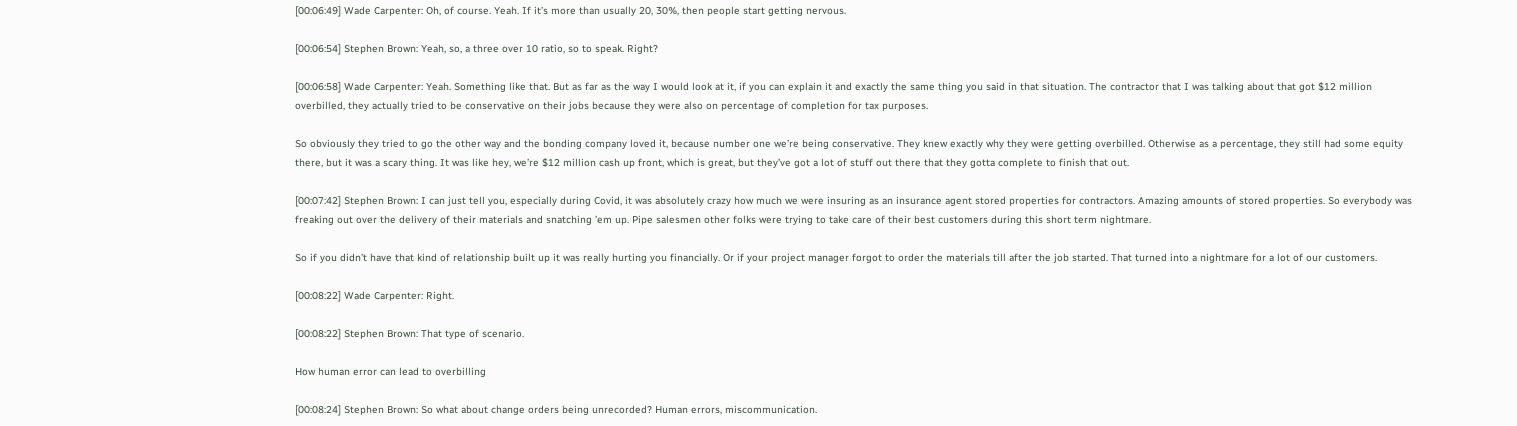[00:06:49] Wade Carpenter: Oh, of course. Yeah. If it’s more than usually 20, 30%, then people start getting nervous.

[00:06:54] Stephen Brown: Yeah, so, a three over 10 ratio, so to speak. Right?

[00:06:58] Wade Carpenter: Yeah. Something like that. But as far as the way I would look at it, if you can explain it and exactly the same thing you said in that situation. The contractor that I was talking about that got $12 million overbilled, they actually tried to be conservative on their jobs because they were also on percentage of completion for tax purposes.

So obviously they tried to go the other way and the bonding company loved it, because number one we’re being conservative. They knew exactly why they were getting overbilled. Otherwise as a percentage, they still had some equity there, but it was a scary thing. It was like hey, we’re $12 million cash up front, which is great, but they’ve got a lot of stuff out there that they gotta complete to finish that out.

[00:07:42] Stephen Brown: I can just tell you, especially during Covid, it was absolutely crazy how much we were insuring as an insurance agent stored properties for contractors. Amazing amounts of stored properties. So everybody was freaking out over the delivery of their materials and snatching ’em up. Pipe salesmen other folks were trying to take care of their best customers during this short term nightmare.

So if you didn’t have that kind of relationship built up it was really hurting you financially. Or if your project manager forgot to order the materials till after the job started. That turned into a nightmare for a lot of our customers.

[00:08:22] Wade Carpenter: Right.

[00:08:22] Stephen Brown: That type of scenario.

How human error can lead to overbilling

[00:08:24] Stephen Brown: So what about change orders being unrecorded? Human errors, miscommunication.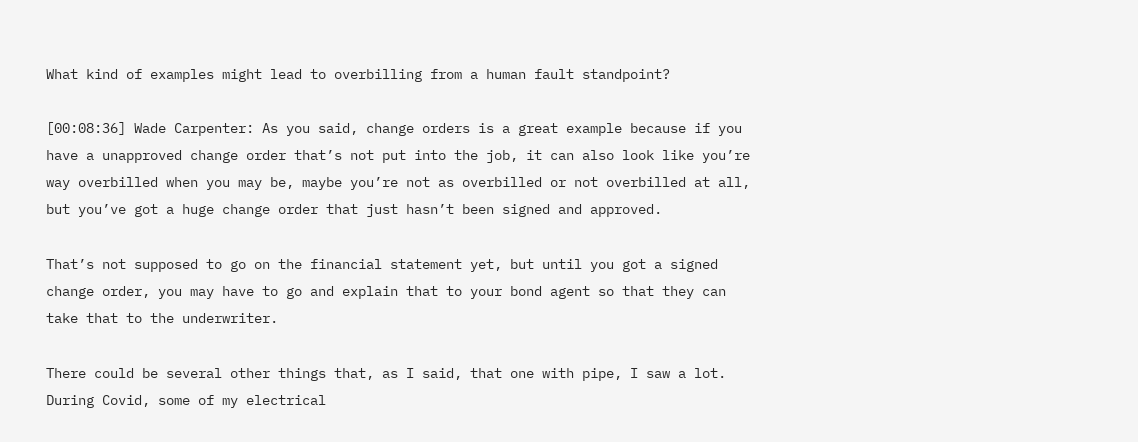What kind of examples might lead to overbilling from a human fault standpoint?

[00:08:36] Wade Carpenter: As you said, change orders is a great example because if you have a unapproved change order that’s not put into the job, it can also look like you’re way overbilled when you may be, maybe you’re not as overbilled or not overbilled at all, but you’ve got a huge change order that just hasn’t been signed and approved.

That’s not supposed to go on the financial statement yet, but until you got a signed change order, you may have to go and explain that to your bond agent so that they can take that to the underwriter.

There could be several other things that, as I said, that one with pipe, I saw a lot. During Covid, some of my electrical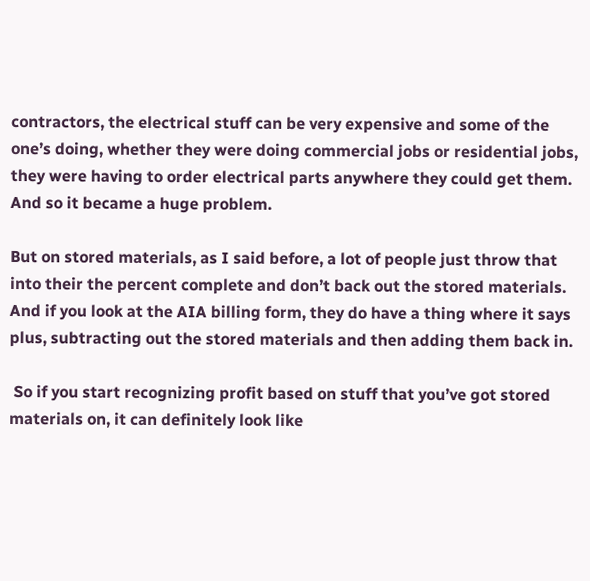contractors, the electrical stuff can be very expensive and some of the one’s doing, whether they were doing commercial jobs or residential jobs, they were having to order electrical parts anywhere they could get them. And so it became a huge problem.

But on stored materials, as I said before, a lot of people just throw that into their the percent complete and don’t back out the stored materials. And if you look at the AIA billing form, they do have a thing where it says plus, subtracting out the stored materials and then adding them back in.

 So if you start recognizing profit based on stuff that you’ve got stored materials on, it can definitely look like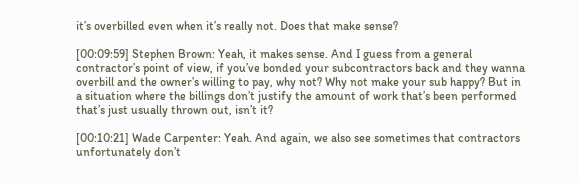it’s overbilled even when it’s really not. Does that make sense?

[00:09:59] Stephen Brown: Yeah, it makes sense. And I guess from a general contractor’s point of view, if you’ve bonded your subcontractors back and they wanna overbill and the owner’s willing to pay, why not? Why not make your sub happy? But in a situation where the billings don’t justify the amount of work that’s been performed that’s just usually thrown out, isn’t it?

[00:10:21] Wade Carpenter: Yeah. And again, we also see sometimes that contractors unfortunately don’t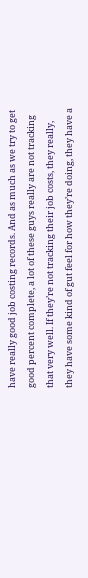have really good job costing records. And as much as we try to get good percent complete, a lot of these guys really are not tracking that very well. If they’re not tracking their job costs, they really, they have some kind of gut feel for how they’re doing, they have a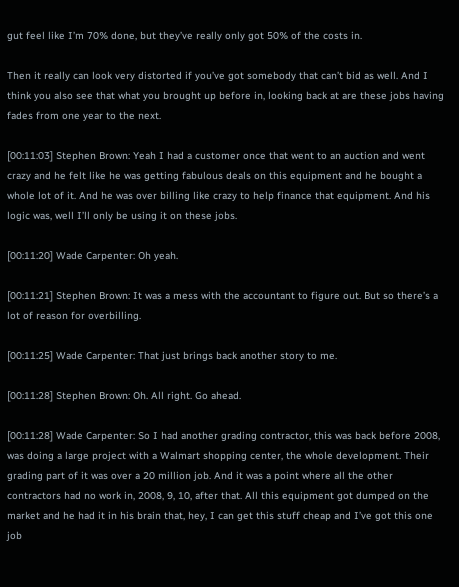gut feel like I’m 70% done, but they’ve really only got 50% of the costs in.

Then it really can look very distorted if you’ve got somebody that can’t bid as well. And I think you also see that what you brought up before in, looking back at are these jobs having fades from one year to the next.

[00:11:03] Stephen Brown: Yeah I had a customer once that went to an auction and went crazy and he felt like he was getting fabulous deals on this equipment and he bought a whole lot of it. And he was over billing like crazy to help finance that equipment. And his logic was, well I’ll only be using it on these jobs.

[00:11:20] Wade Carpenter: Oh yeah.

[00:11:21] Stephen Brown: It was a mess with the accountant to figure out. But so there’s a lot of reason for overbilling.

[00:11:25] Wade Carpenter: That just brings back another story to me.

[00:11:28] Stephen Brown: Oh. All right. Go ahead.

[00:11:28] Wade Carpenter: So I had another grading contractor, this was back before 2008, was doing a large project with a Walmart shopping center, the whole development. Their grading part of it was over a 20 million job. And it was a point where all the other contractors had no work in, 2008, 9, 10, after that. All this equipment got dumped on the market and he had it in his brain that, hey, I can get this stuff cheap and I’ve got this one job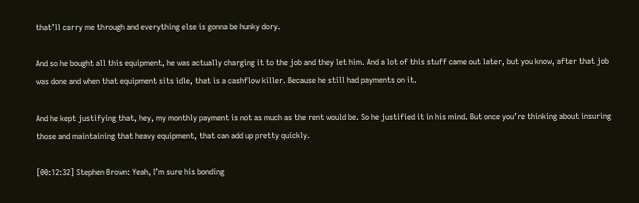that’ll carry me through and everything else is gonna be hunky dory.

And so he bought all this equipment, he was actually charging it to the job and they let him. And a lot of this stuff came out later, but you know, after that job was done and when that equipment sits idle, that is a cashflow killer. Because he still had payments on it.

And he kept justifying that, hey, my monthly payment is not as much as the rent would be. So he justified it in his mind. But once you’re thinking about insuring those and maintaining that heavy equipment, that can add up pretty quickly.

[00:12:32] Stephen Brown: Yeah, I’m sure his bonding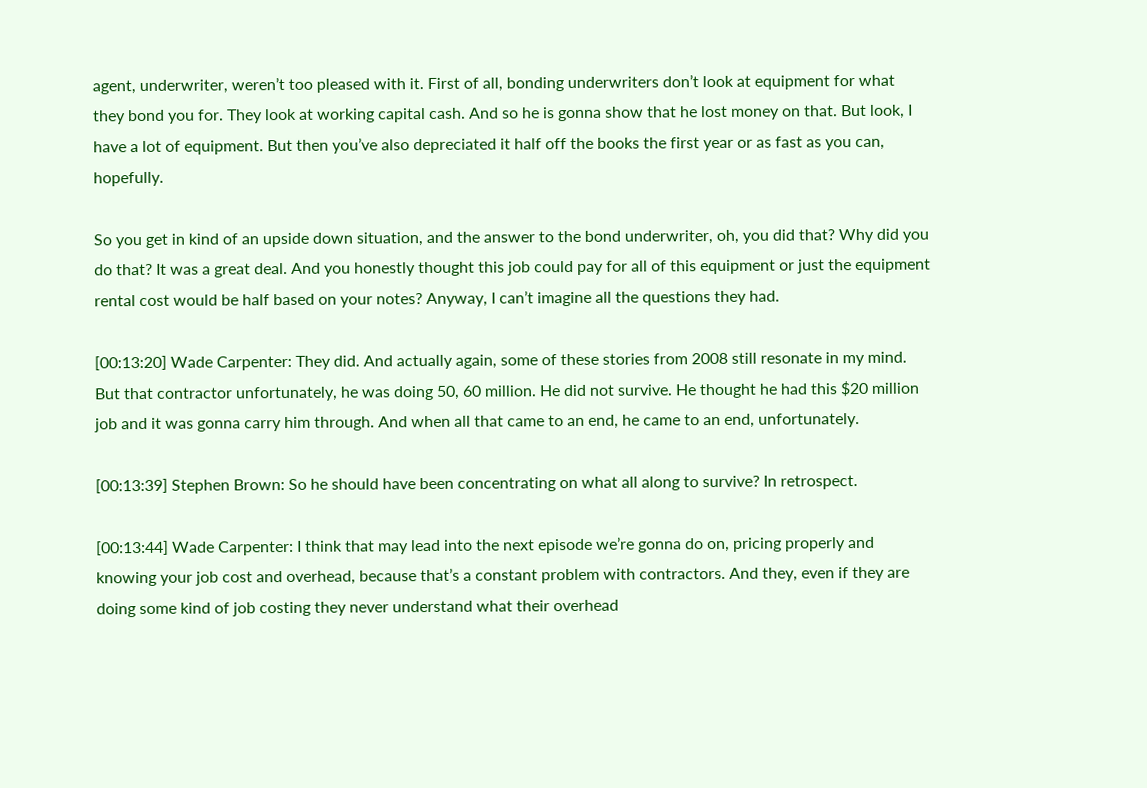agent, underwriter, weren’t too pleased with it. First of all, bonding underwriters don’t look at equipment for what they bond you for. They look at working capital cash. And so he is gonna show that he lost money on that. But look, I have a lot of equipment. But then you’ve also depreciated it half off the books the first year or as fast as you can, hopefully.

So you get in kind of an upside down situation, and the answer to the bond underwriter, oh, you did that? Why did you do that? It was a great deal. And you honestly thought this job could pay for all of this equipment or just the equipment rental cost would be half based on your notes? Anyway, I can’t imagine all the questions they had.

[00:13:20] Wade Carpenter: They did. And actually again, some of these stories from 2008 still resonate in my mind. But that contractor unfortunately, he was doing 50, 60 million. He did not survive. He thought he had this $20 million job and it was gonna carry him through. And when all that came to an end, he came to an end, unfortunately.

[00:13:39] Stephen Brown: So he should have been concentrating on what all along to survive? In retrospect.

[00:13:44] Wade Carpenter: I think that may lead into the next episode we’re gonna do on, pricing properly and knowing your job cost and overhead, because that’s a constant problem with contractors. And they, even if they are doing some kind of job costing they never understand what their overhead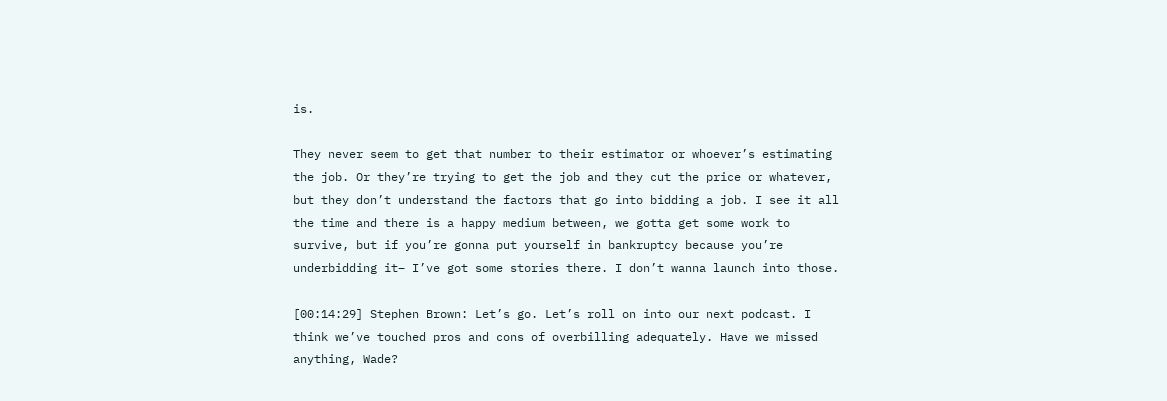is.

They never seem to get that number to their estimator or whoever’s estimating the job. Or they’re trying to get the job and they cut the price or whatever, but they don’t understand the factors that go into bidding a job. I see it all the time and there is a happy medium between, we gotta get some work to survive, but if you’re gonna put yourself in bankruptcy because you’re underbidding it– I’ve got some stories there. I don’t wanna launch into those.

[00:14:29] Stephen Brown: Let’s go. Let’s roll on into our next podcast. I think we’ve touched pros and cons of overbilling adequately. Have we missed anything, Wade?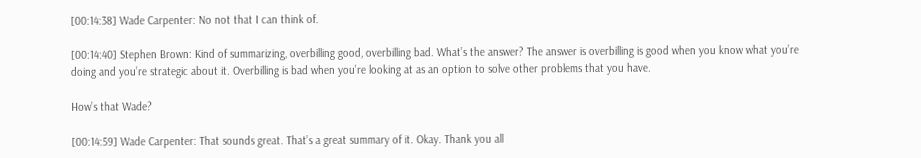[00:14:38] Wade Carpenter: No not that I can think of.

[00:14:40] Stephen Brown: Kind of summarizing, overbilling good, overbilling bad. What’s the answer? The answer is overbilling is good when you know what you’re doing and you’re strategic about it. Overbilling is bad when you’re looking at as an option to solve other problems that you have.

How’s that Wade?

[00:14:59] Wade Carpenter: That sounds great. That’s a great summary of it. Okay. Thank you all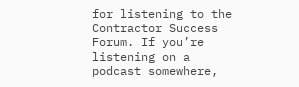for listening to the Contractor Success Forum. If you’re listening on a podcast somewhere,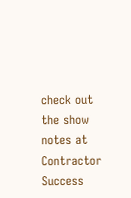check out the show notes at Contractor Success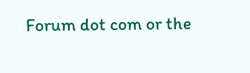Forum dot com or the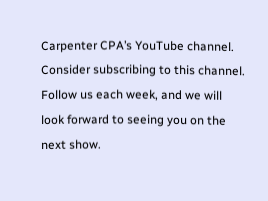Carpenter CPA’s YouTube channel. Consider subscribing to this channel. Follow us each week, and we will look forward to seeing you on the next show.